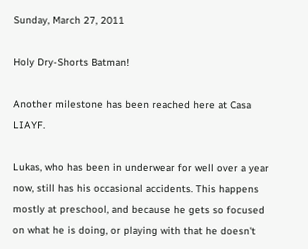Sunday, March 27, 2011

Holy Dry-Shorts Batman!

Another milestone has been reached here at Casa LIAYF.

Lukas, who has been in underwear for well over a year now, still has his occasional accidents. This happens mostly at preschool, and because he gets so focused on what he is doing, or playing with that he doesn't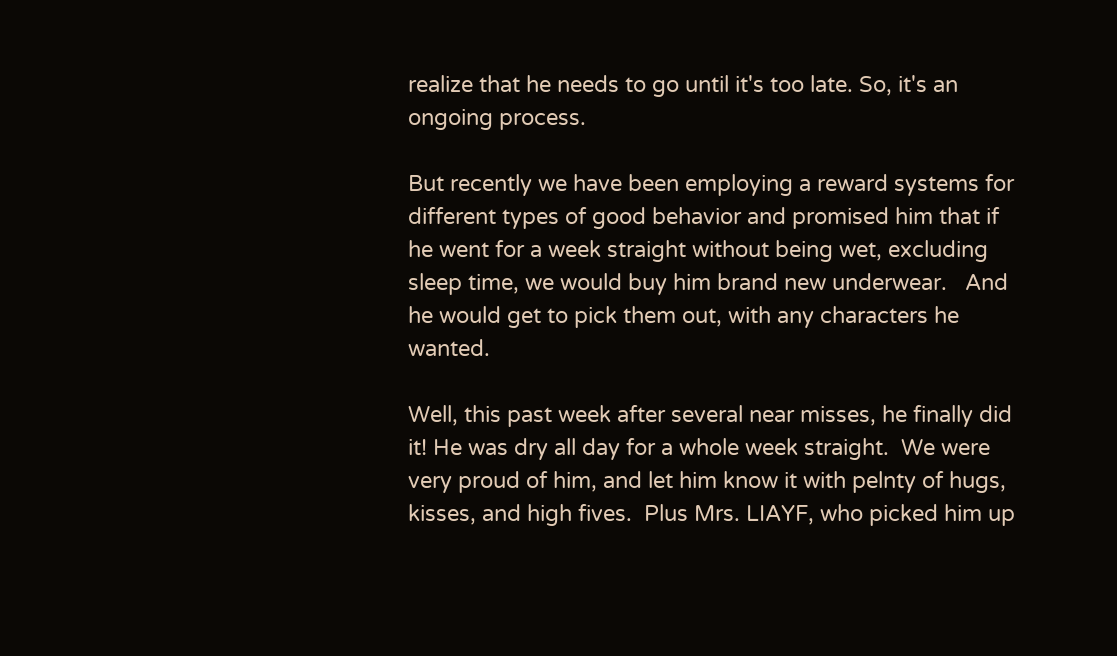realize that he needs to go until it's too late. So, it's an ongoing process.

But recently we have been employing a reward systems for different types of good behavior and promised him that if he went for a week straight without being wet, excluding sleep time, we would buy him brand new underwear.   And he would get to pick them out, with any characters he wanted.

Well, this past week after several near misses, he finally did it! He was dry all day for a whole week straight.  We were very proud of him, and let him know it with pelnty of hugs, kisses, and high fives.  Plus Mrs. LIAYF, who picked him up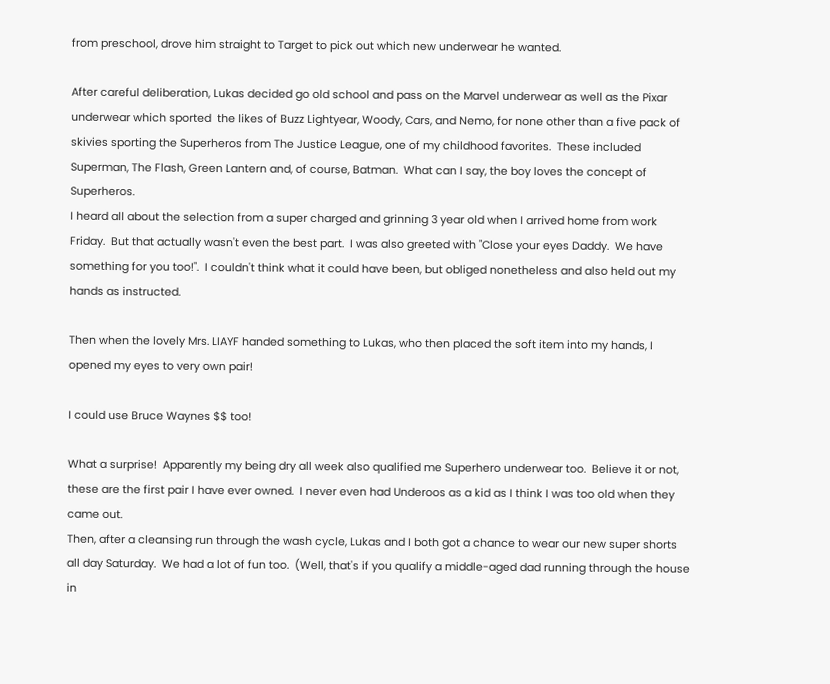from preschool, drove him straight to Target to pick out which new underwear he wanted.

After careful deliberation, Lukas decided go old school and pass on the Marvel underwear as well as the Pixar underwear which sported  the likes of Buzz Lightyear, Woody, Cars, and Nemo, for none other than a five pack of skivies sporting the Superheros from The Justice League, one of my childhood favorites.  These included Superman, The Flash, Green Lantern and, of course, Batman.  What can I say, the boy loves the concept of Superheros.
I heard all about the selection from a super charged and grinning 3 year old when I arrived home from work Friday.  But that actually wasn't even the best part.  I was also greeted with "Close your eyes Daddy.  We have something for you too!".  I couldn't think what it could have been, but obliged nonetheless and also held out my hands as instructed.

Then when the lovely Mrs. LIAYF handed something to Lukas, who then placed the soft item into my hands, I opened my eyes to very own pair!

I could use Bruce Waynes $$ too!

What a surprise!  Apparently my being dry all week also qualified me Superhero underwear too.  Believe it or not, these are the first pair I have ever owned.  I never even had Underoos as a kid as I think I was too old when they came out.
Then, after a cleansing run through the wash cycle, Lukas and I both got a chance to wear our new super shorts all day Saturday.  We had a lot of fun too.  (Well, that's if you qualify a middle-aged dad running through the house in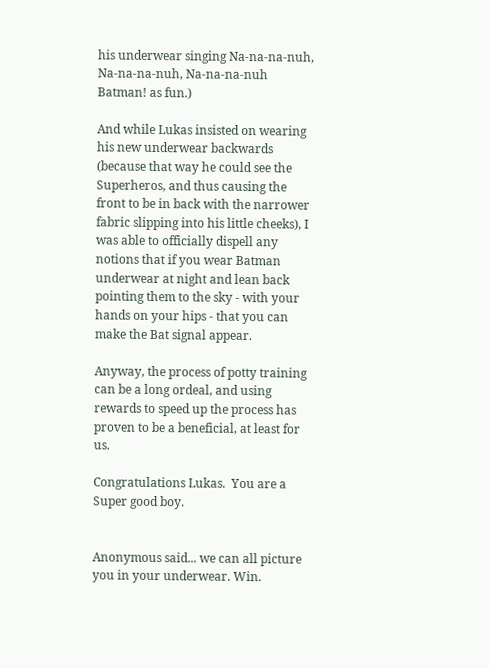his underwear singing Na-na-na-nuh, Na-na-na-nuh, Na-na-na-nuh Batman! as fun.)

And while Lukas insisted on wearing his new underwear backwards (because that way he could see the Superheros, and thus causing the front to be in back with the narrower fabric slipping into his little cheeks), I was able to officially dispell any notions that if you wear Batman underwear at night and lean back pointing them to the sky - with your hands on your hips - that you can make the Bat signal appear.

Anyway, the process of potty training can be a long ordeal, and using rewards to speed up the process has proven to be a beneficial, at least for us.

Congratulations Lukas.  You are a Super good boy.


Anonymous said... we can all picture you in your underwear. Win.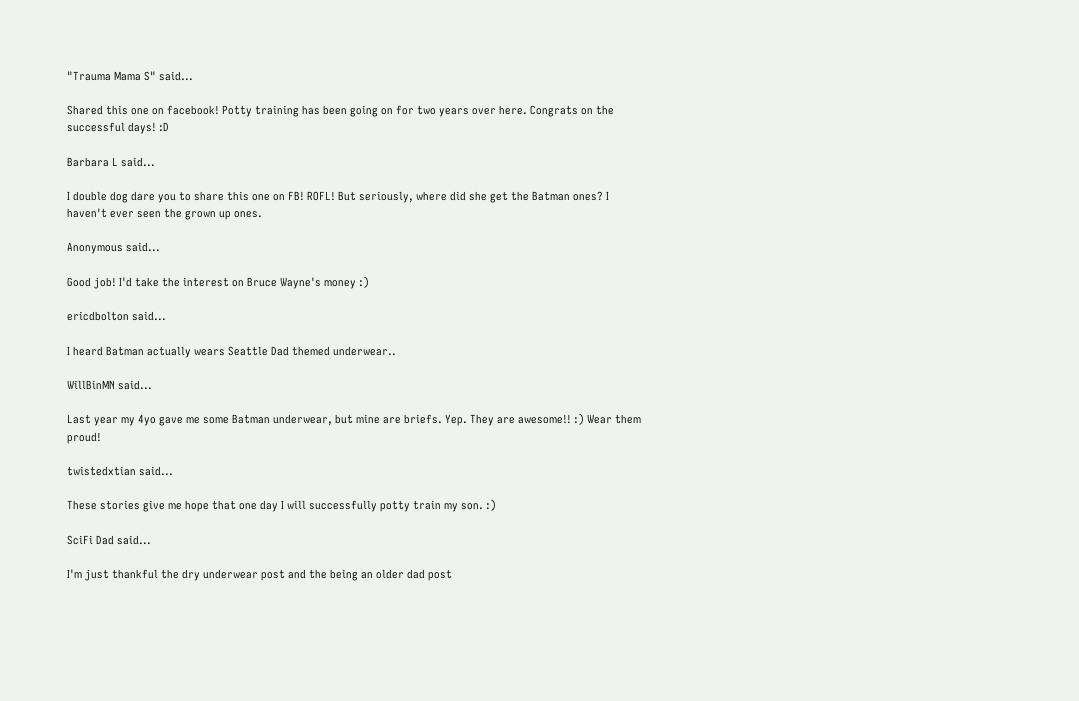"Trauma Mama S" said...

Shared this one on facebook! Potty training has been going on for two years over here. Congrats on the successful days! :D

Barbara L said...

I double dog dare you to share this one on FB! ROFL! But seriously, where did she get the Batman ones? I haven't ever seen the grown up ones.

Anonymous said...

Good job! I'd take the interest on Bruce Wayne's money :)

ericdbolton said...

I heard Batman actually wears Seattle Dad themed underwear..

WillBinMN said...

Last year my 4yo gave me some Batman underwear, but mine are briefs. Yep. They are awesome!! :) Wear them proud!

twistedxtian said...

These stories give me hope that one day I will successfully potty train my son. :)

SciFi Dad said...

I'm just thankful the dry underwear post and the being an older dad post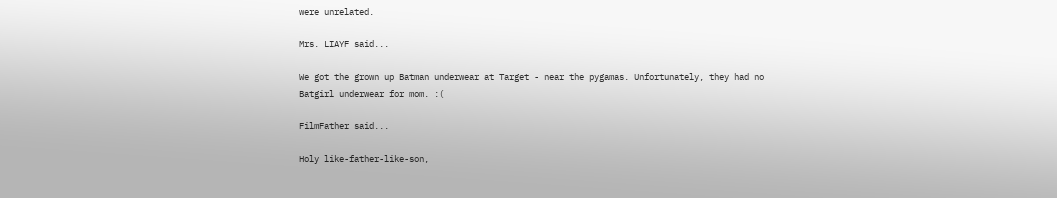were unrelated.

Mrs. LIAYF said...

We got the grown up Batman underwear at Target - near the pygamas. Unfortunately, they had no Batgirl underwear for mom. :(

FilmFather said...

Holy like-father-like-son,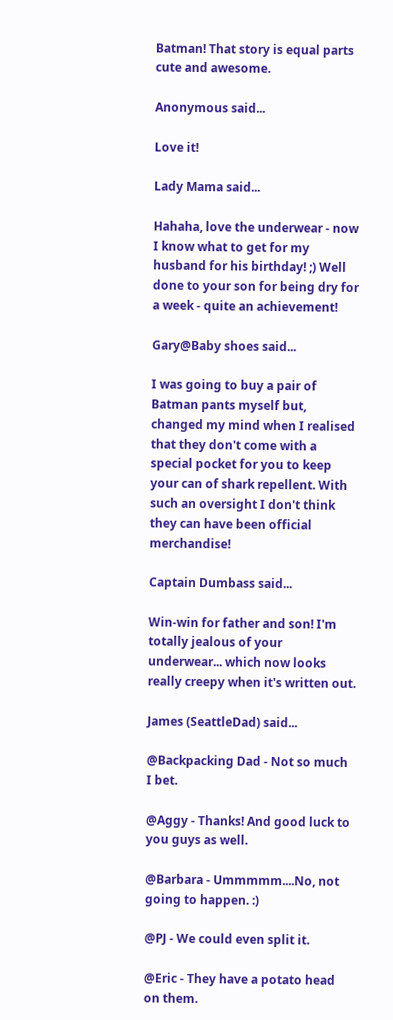Batman! That story is equal parts cute and awesome.

Anonymous said...

Love it!

Lady Mama said...

Hahaha, love the underwear - now I know what to get for my husband for his birthday! ;) Well done to your son for being dry for a week - quite an achievement!

Gary@Baby shoes said...

I was going to buy a pair of Batman pants myself but, changed my mind when I realised that they don't come with a special pocket for you to keep your can of shark repellent. With such an oversight I don't think they can have been official merchandise!

Captain Dumbass said...

Win-win for father and son! I'm totally jealous of your underwear... which now looks really creepy when it's written out.

James (SeattleDad) said...

@Backpacking Dad - Not so much I bet.

@Aggy - Thanks! And good luck to you guys as well.

@Barbara - Ummmmm....No, not going to happen. :)

@PJ - We could even split it.

@Eric - They have a potato head on them.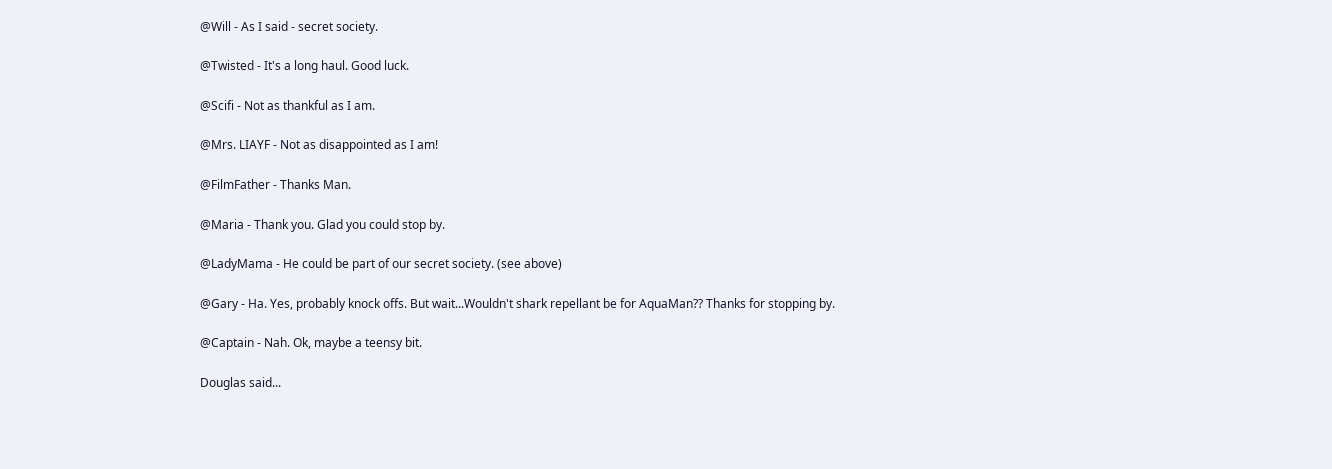@Will - As I said - secret society.

@Twisted - It's a long haul. Good luck.

@Scifi - Not as thankful as I am.

@Mrs. LIAYF - Not as disappointed as I am!

@FilmFather - Thanks Man.

@Maria - Thank you. Glad you could stop by.

@LadyMama - He could be part of our secret society. (see above)

@Gary - Ha. Yes, probably knock offs. But wait...Wouldn't shark repellant be for AquaMan?? Thanks for stopping by.

@Captain - Nah. Ok, maybe a teensy bit.

Douglas said...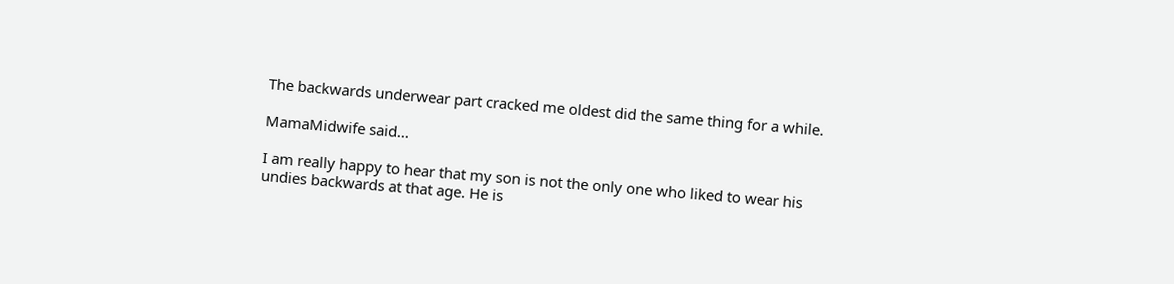The backwards underwear part cracked me oldest did the same thing for a while.

MamaMidwife said...

I am really happy to hear that my son is not the only one who liked to wear his undies backwards at that age. He is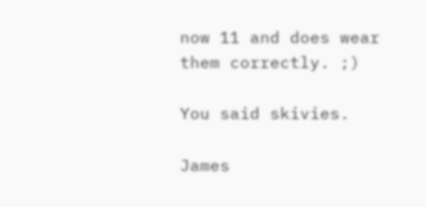now 11 and does wear them correctly. ;)

You said skivies.

James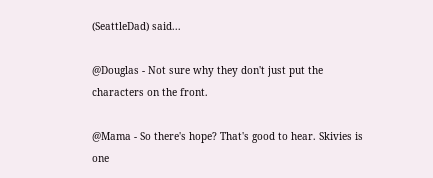(SeattleDad) said...

@Douglas - Not sure why they don't just put the characters on the front.

@Mama - So there's hope? That's good to hear. Skivies is one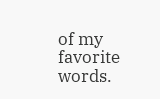of my favorite words.